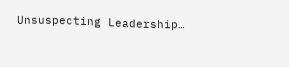Unsuspecting Leadership…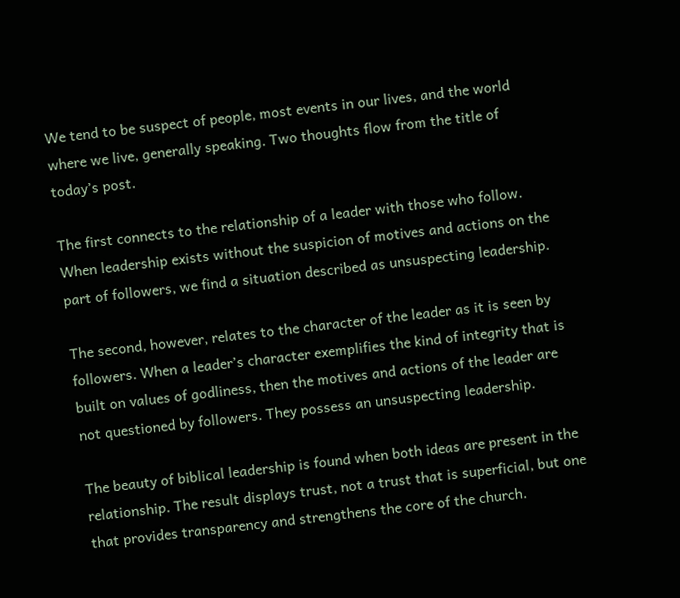We tend to be suspect of people, most events in our lives, and the world where we live, generally speaking. Two thoughts flow from the title of today’s post.

The first connects to the relationship of a leader with those who follow. When leadership exists without the suspicion of motives and actions on the part of followers, we find a situation described as unsuspecting leadership.

The second, however, relates to the character of the leader as it is seen by followers. When a leader’s character exemplifies the kind of integrity that is built on values of godliness, then the motives and actions of the leader are not questioned by followers. They possess an unsuspecting leadership.

The beauty of biblical leadership is found when both ideas are present in the relationship. The result displays trust, not a trust that is superficial, but one that provides transparency and strengthens the core of the church.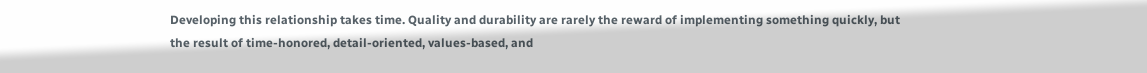Developing this relationship takes time. Quality and durability are rarely the reward of implementing something quickly, but the result of time-honored, detail-oriented, values-based, and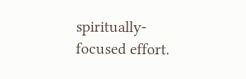spiritually-focused effort.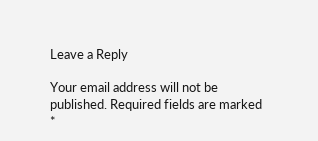Leave a Reply

Your email address will not be published. Required fields are marked *